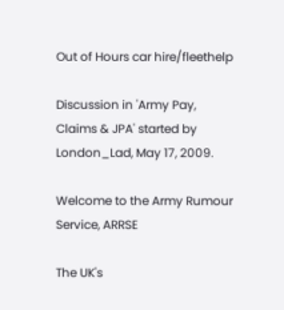Out of Hours car hire/fleethelp

Discussion in 'Army Pay, Claims & JPA' started by London_Lad, May 17, 2009.

Welcome to the Army Rumour Service, ARRSE

The UK's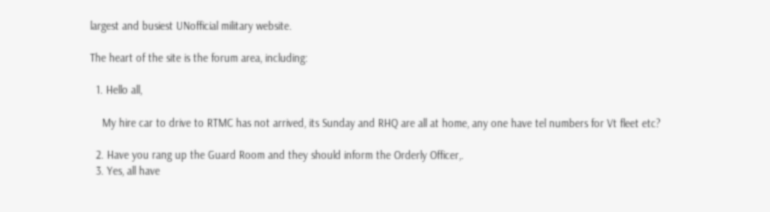largest and busiest UNofficial military website.

The heart of the site is the forum area, including:

  1. Hello all,

    My hire car to drive to RTMC has not arrived, its Sunday and RHQ are all at home, any one have tel numbers for Vt fleet etc?

  2. Have you rang up the Guard Room and they should inform the Orderly Officer,.
  3. Yes, all have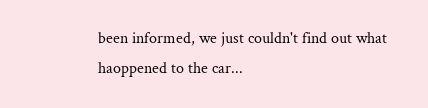been informed, we just couldn't find out what haoppened to the car...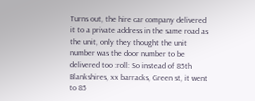Turns out, the hire car company delivered it to a private address in the same road as the unit, only they thought the unit number was the door number to be delivered too :roll: So instead of 85th Blankshires, xx barracks, Green st, it went to 85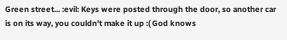Green street... :evil: Keys were posted through the door, so another car is on its way, you couldn't make it up :( God knows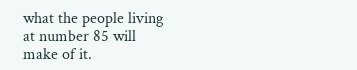what the people living at number 85 will make of it.